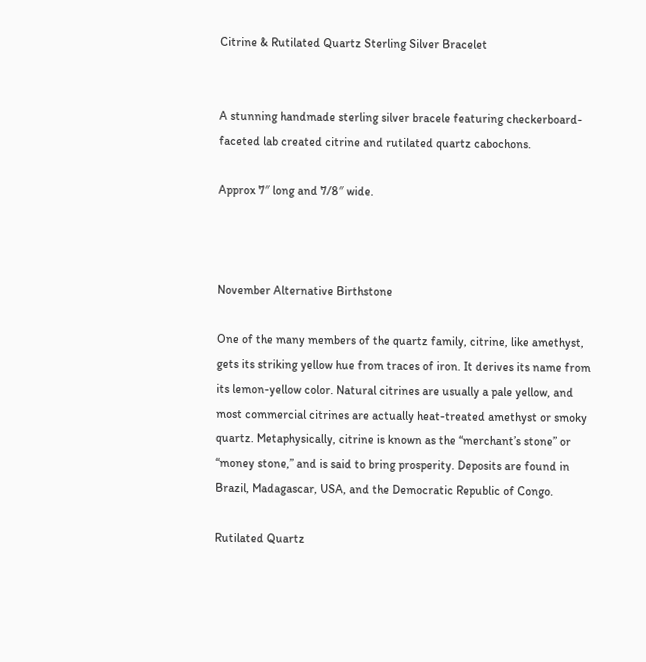Citrine & Rutilated Quartz Sterling Silver Bracelet


A stunning handmade sterling silver bracele featuring checkerboard-faceted lab created citrine and rutilated quartz cabochons.

Approx 7″ long and 7/8″ wide.



November Alternative Birthstone

One of the many members of the quartz family, citrine, like amethyst, gets its striking yellow hue from traces of iron. It derives its name from its lemon-yellow color. Natural citrines are usually a pale yellow, and most commercial citrines are actually heat-treated amethyst or smoky quartz. Metaphysically, citrine is known as the “merchant’s stone” or “money stone,” and is said to bring prosperity. Deposits are found in Brazil, Madagascar, USA, and the Democratic Republic of Congo.

Rutilated Quartz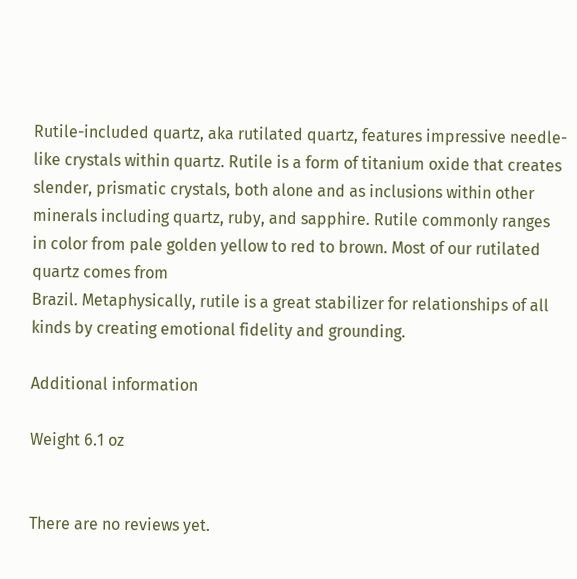Rutile-included quartz, aka rutilated quartz, features impressive needle-like crystals within quartz. Rutile is a form of titanium oxide that creates slender, prismatic crystals, both alone and as inclusions within other minerals including quartz, ruby, and sapphire. Rutile commonly ranges in color from pale golden yellow to red to brown. Most of our rutilated quartz comes from
Brazil. Metaphysically, rutile is a great stabilizer for relationships of all kinds by creating emotional fidelity and grounding.

Additional information

Weight 6.1 oz


There are no reviews yet.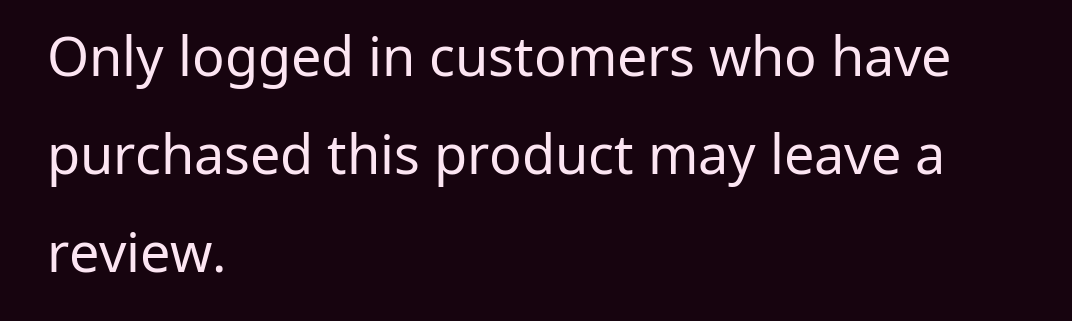Only logged in customers who have purchased this product may leave a review.